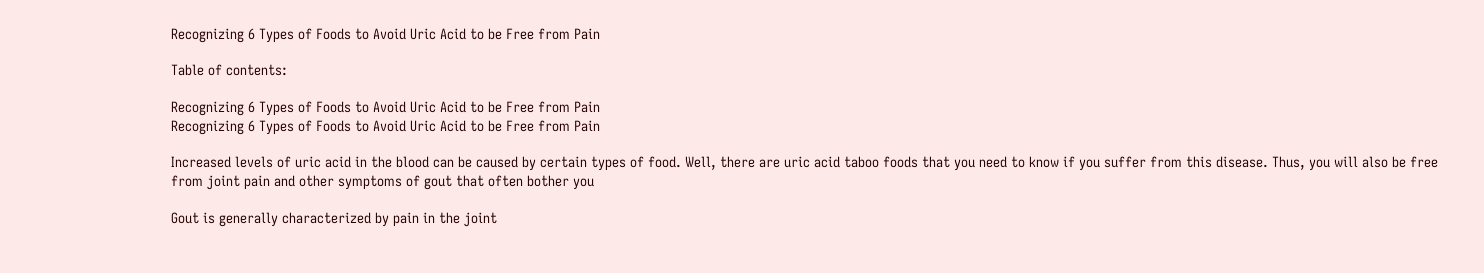Recognizing 6 Types of Foods to Avoid Uric Acid to be Free from Pain

Table of contents:

Recognizing 6 Types of Foods to Avoid Uric Acid to be Free from Pain
Recognizing 6 Types of Foods to Avoid Uric Acid to be Free from Pain

Increased levels of uric acid in the blood can be caused by certain types of food. Well, there are uric acid taboo foods that you need to know if you suffer from this disease. Thus, you will also be free from joint pain and other symptoms of gout that often bother you

Gout is generally characterized by pain in the joint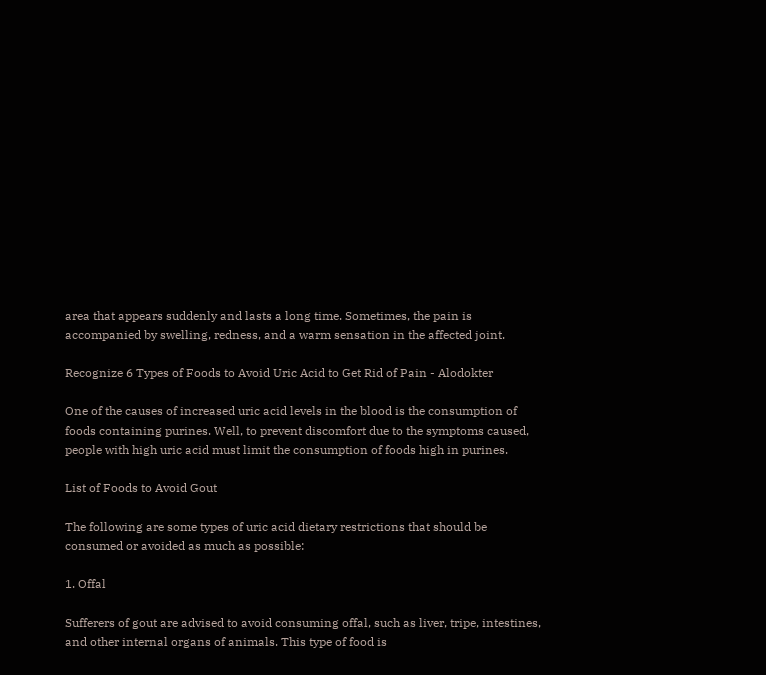area that appears suddenly and lasts a long time. Sometimes, the pain is accompanied by swelling, redness, and a warm sensation in the affected joint.

Recognize 6 Types of Foods to Avoid Uric Acid to Get Rid of Pain - Alodokter

One of the causes of increased uric acid levels in the blood is the consumption of foods containing purines. Well, to prevent discomfort due to the symptoms caused, people with high uric acid must limit the consumption of foods high in purines.

List of Foods to Avoid Gout

The following are some types of uric acid dietary restrictions that should be consumed or avoided as much as possible:

1. Offal

Sufferers of gout are advised to avoid consuming offal, such as liver, tripe, intestines, and other internal organs of animals. This type of food is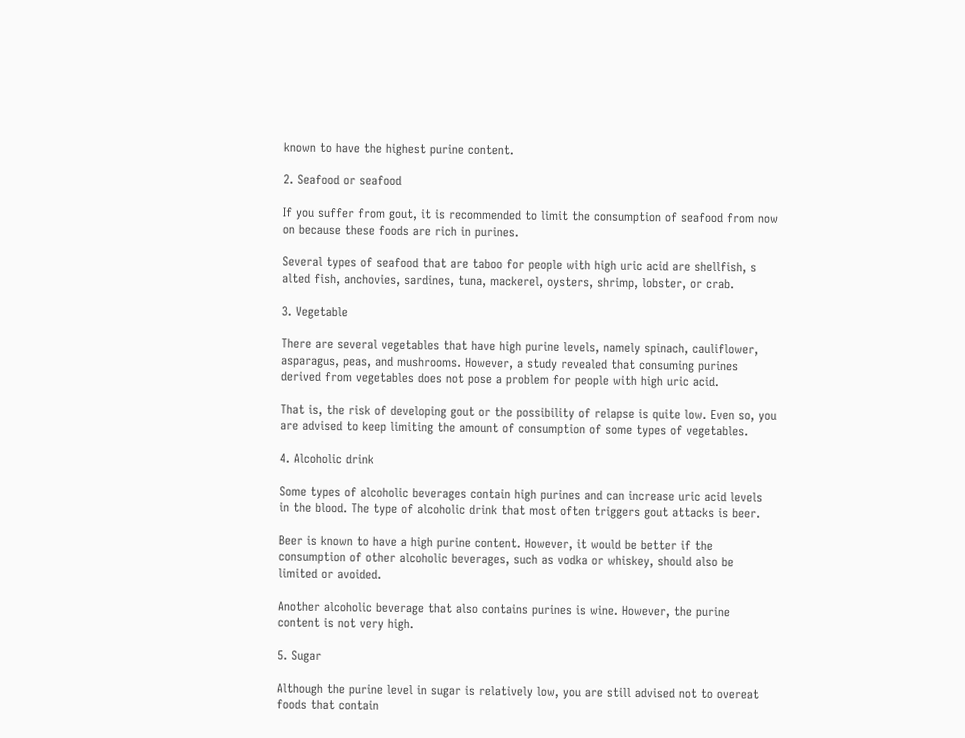known to have the highest purine content.

2. Seafood or seafood

If you suffer from gout, it is recommended to limit the consumption of seafood from now on because these foods are rich in purines.

Several types of seafood that are taboo for people with high uric acid are shellfish, s alted fish, anchovies, sardines, tuna, mackerel, oysters, shrimp, lobster, or crab.

3. Vegetable

There are several vegetables that have high purine levels, namely spinach, cauliflower, asparagus, peas, and mushrooms. However, a study revealed that consuming purines derived from vegetables does not pose a problem for people with high uric acid.

That is, the risk of developing gout or the possibility of relapse is quite low. Even so, you are advised to keep limiting the amount of consumption of some types of vegetables.

4. Alcoholic drink

Some types of alcoholic beverages contain high purines and can increase uric acid levels in the blood. The type of alcoholic drink that most often triggers gout attacks is beer.

Beer is known to have a high purine content. However, it would be better if the consumption of other alcoholic beverages, such as vodka or whiskey, should also be limited or avoided.

Another alcoholic beverage that also contains purines is wine. However, the purine content is not very high.

5. Sugar

Although the purine level in sugar is relatively low, you are still advised not to overeat foods that contain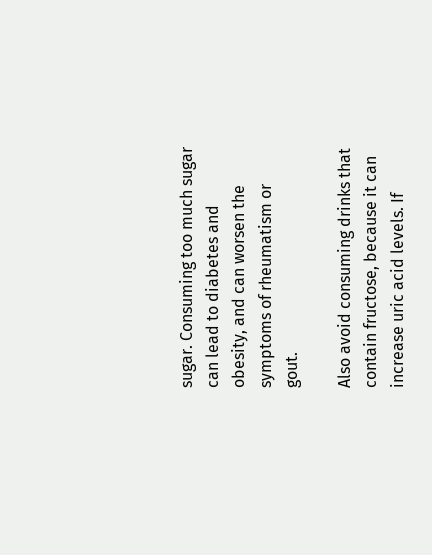sugar. Consuming too much sugar can lead to diabetes and obesity, and can worsen the symptoms of rheumatism or gout.

Also avoid consuming drinks that contain fructose, because it can increase uric acid levels. If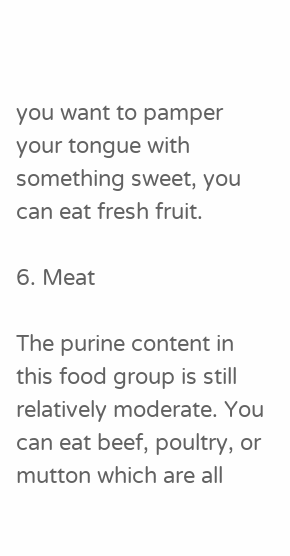you want to pamper your tongue with something sweet, you can eat fresh fruit.

6. Meat

The purine content in this food group is still relatively moderate. You can eat beef, poultry, or mutton which are all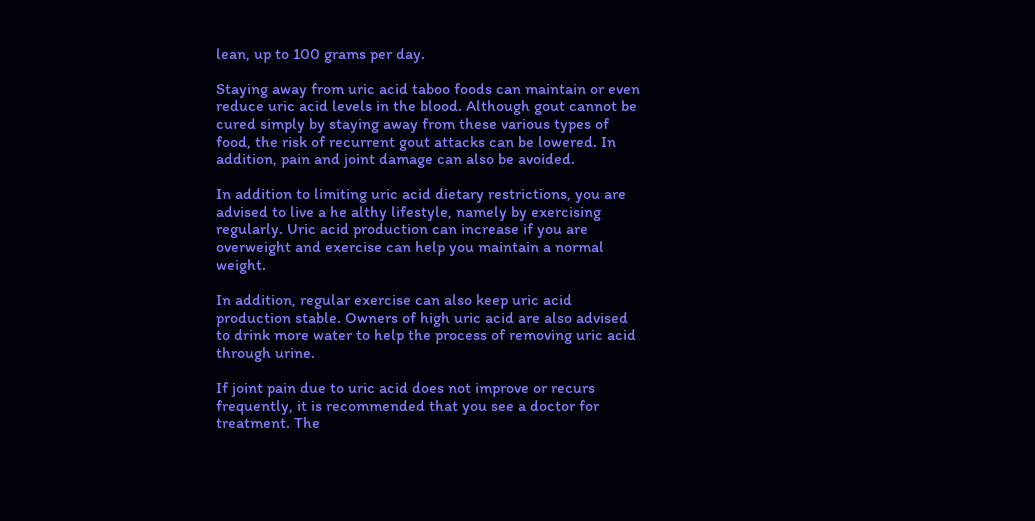lean, up to 100 grams per day.

Staying away from uric acid taboo foods can maintain or even reduce uric acid levels in the blood. Although gout cannot be cured simply by staying away from these various types of food, the risk of recurrent gout attacks can be lowered. In addition, pain and joint damage can also be avoided.

In addition to limiting uric acid dietary restrictions, you are advised to live a he althy lifestyle, namely by exercising regularly. Uric acid production can increase if you are overweight and exercise can help you maintain a normal weight.

In addition, regular exercise can also keep uric acid production stable. Owners of high uric acid are also advised to drink more water to help the process of removing uric acid through urine.

If joint pain due to uric acid does not improve or recurs frequently, it is recommended that you see a doctor for treatment. The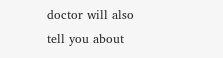doctor will also tell you about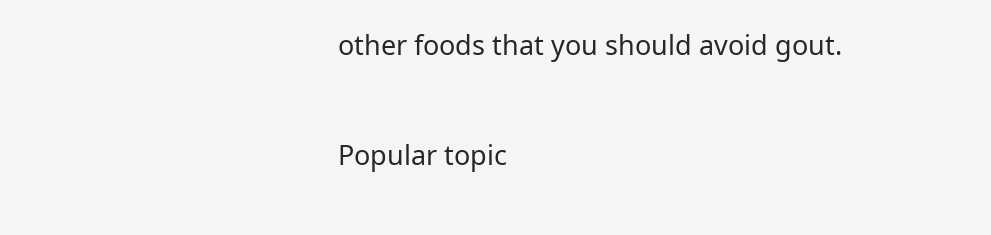other foods that you should avoid gout.

Popular topic